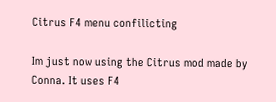Citrus F4 menu confilicting

Im just now using the Citrus mod made by Conna. It uses F4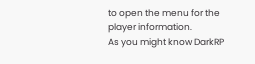to open the menu for the player information.
As you might know DarkRP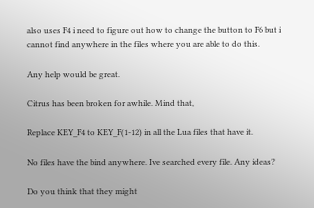also uses F4 i need to figure out how to change the button to F6 but i cannot find anywhere in the files where you are able to do this.

Any help would be great.

Citrus has been broken for awhile. Mind that,

Replace KEY_F4 to KEY_F(1-12) in all the Lua files that have it.

No files have the bind anywhere. Ive searched every file. Any ideas?

Do you think that they might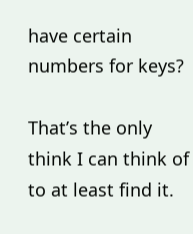have certain numbers for keys?

That’s the only think I can think of to at least find it.